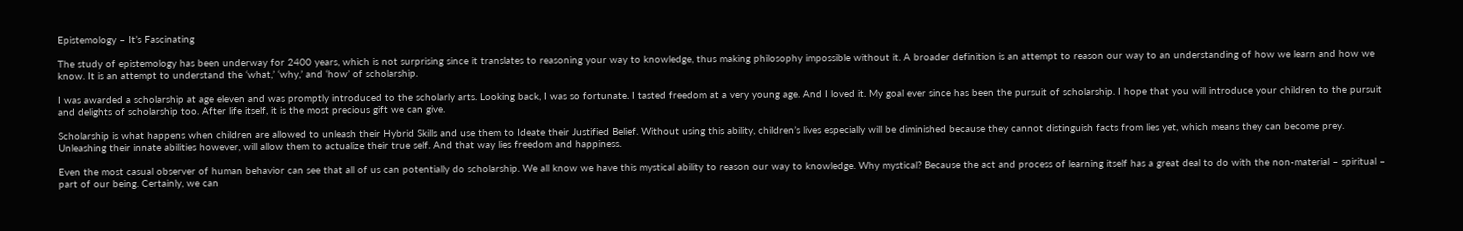Epistemology – It’s Fascinating

The study of epistemology has been underway for 2400 years, which is not surprising since it translates to reasoning your way to knowledge, thus making philosophy impossible without it. A broader definition is an attempt to reason our way to an understanding of how we learn and how we know. It is an attempt to understand the ‘what,’ ‘why,’ and ‘how’ of scholarship.

I was awarded a scholarship at age eleven and was promptly introduced to the scholarly arts. Looking back, I was so fortunate. I tasted freedom at a very young age. And I loved it. My goal ever since has been the pursuit of scholarship. I hope that you will introduce your children to the pursuit and delights of scholarship too. After life itself, it is the most precious gift we can give.

Scholarship is what happens when children are allowed to unleash their Hybrid Skills and use them to Ideate their Justified Belief. Without using this ability, children’s lives especially will be diminished because they cannot distinguish facts from lies yet, which means they can become prey. Unleashing their innate abilities however, will allow them to actualize their true self. And that way lies freedom and happiness.

Even the most casual observer of human behavior can see that all of us can potentially do scholarship. We all know we have this mystical ability to reason our way to knowledge. Why mystical? Because the act and process of learning itself has a great deal to do with the non-material – spiritual – part of our being. Certainly, we can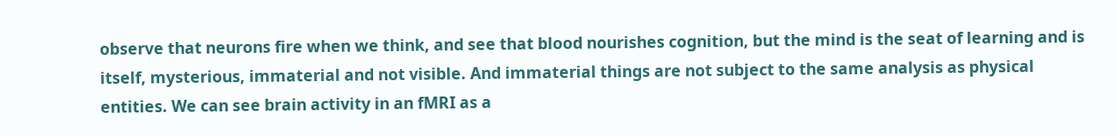observe that neurons fire when we think, and see that blood nourishes cognition, but the mind is the seat of learning and is itself, mysterious, immaterial and not visible. And immaterial things are not subject to the same analysis as physical entities. We can see brain activity in an fMRI as a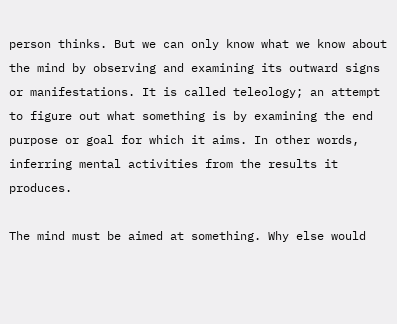person thinks. But we can only know what we know about the mind by observing and examining its outward signs or manifestations. It is called teleology; an attempt to figure out what something is by examining the end purpose or goal for which it aims. In other words, inferring mental activities from the results it produces.

The mind must be aimed at something. Why else would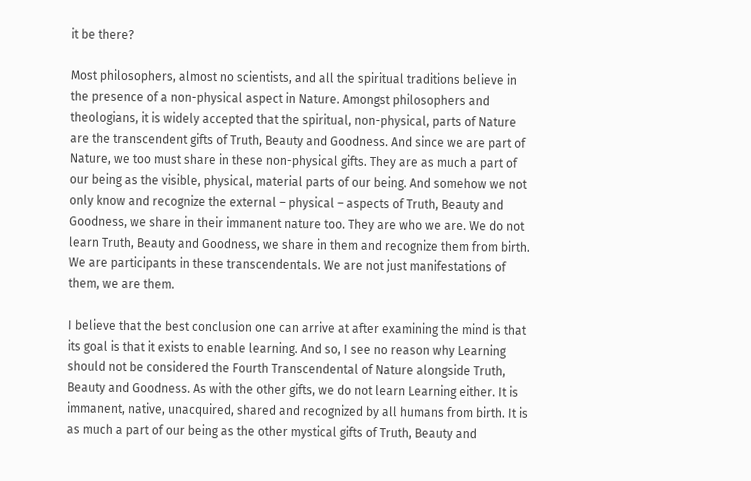it be there?

Most philosophers, almost no scientists, and all the spiritual traditions believe in the presence of a non-physical aspect in Nature. Amongst philosophers and theologians, it is widely accepted that the spiritual, non-physical, parts of Nature are the transcendent gifts of Truth, Beauty and Goodness. And since we are part of Nature, we too must share in these non-physical gifts. They are as much a part of our being as the visible, physical, material parts of our being. And somehow we not only know and recognize the external – physical – aspects of Truth, Beauty and Goodness, we share in their immanent nature too. They are who we are. We do not learn Truth, Beauty and Goodness, we share in them and recognize them from birth. We are participants in these transcendentals. We are not just manifestations of them, we are them.

I believe that the best conclusion one can arrive at after examining the mind is that its goal is that it exists to enable learning. And so, I see no reason why Learning should not be considered the Fourth Transcendental of Nature alongside Truth, Beauty and Goodness. As with the other gifts, we do not learn Learning either. It is immanent, native, unacquired, shared and recognized by all humans from birth. It is as much a part of our being as the other mystical gifts of Truth, Beauty and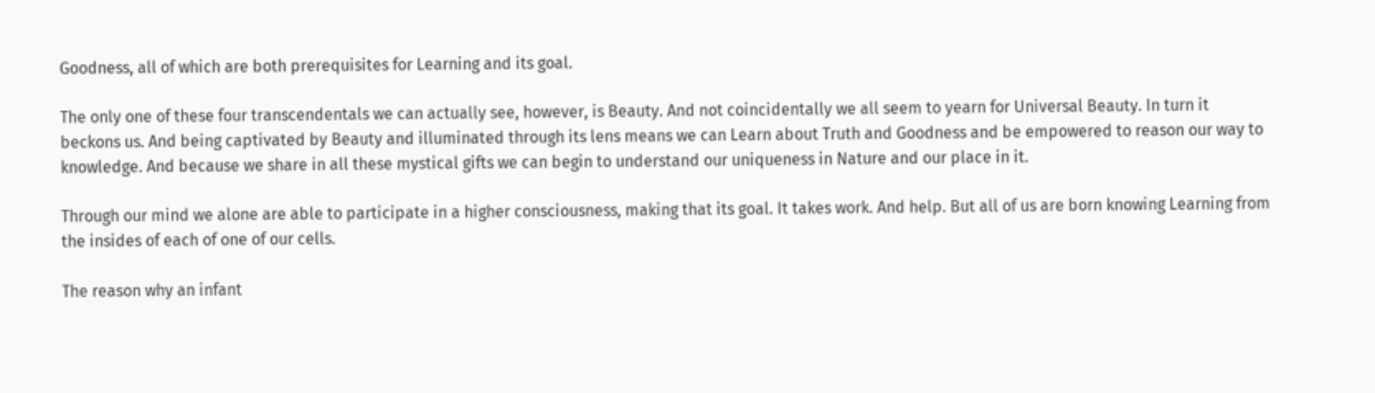Goodness, all of which are both prerequisites for Learning and its goal.

The only one of these four transcendentals we can actually see, however, is Beauty. And not coincidentally we all seem to yearn for Universal Beauty. In turn it beckons us. And being captivated by Beauty and illuminated through its lens means we can Learn about Truth and Goodness and be empowered to reason our way to knowledge. And because we share in all these mystical gifts we can begin to understand our uniqueness in Nature and our place in it.

Through our mind we alone are able to participate in a higher consciousness, making that its goal. It takes work. And help. But all of us are born knowing Learning from the insides of each of one of our cells.

The reason why an infant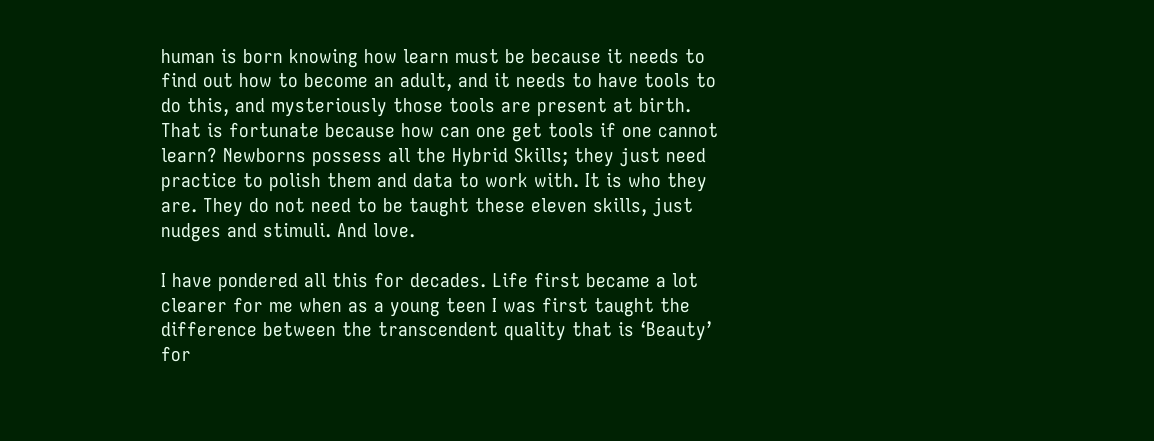human is born knowing how learn must be because it needs to find out how to become an adult, and it needs to have tools to do this, and mysteriously those tools are present at birth. That is fortunate because how can one get tools if one cannot learn? Newborns possess all the Hybrid Skills; they just need practice to polish them and data to work with. It is who they are. They do not need to be taught these eleven skills, just nudges and stimuli. And love.

I have pondered all this for decades. Life first became a lot clearer for me when as a young teen I was first taught the difference between the transcendent quality that is ‘Beauty’ for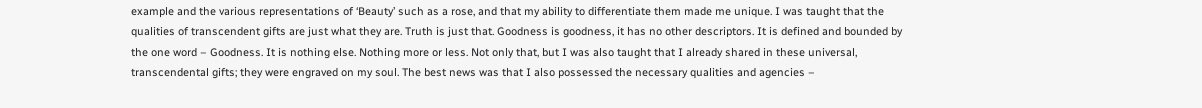example and the various representations of ‘Beauty’ such as a rose, and that my ability to differentiate them made me unique. I was taught that the qualities of transcendent gifts are just what they are. Truth is just that. Goodness is goodness, it has no other descriptors. It is defined and bounded by the one word – Goodness. It is nothing else. Nothing more or less. Not only that, but I was also taught that I already shared in these universal, transcendental gifts; they were engraved on my soul. The best news was that I also possessed the necessary qualities and agencies –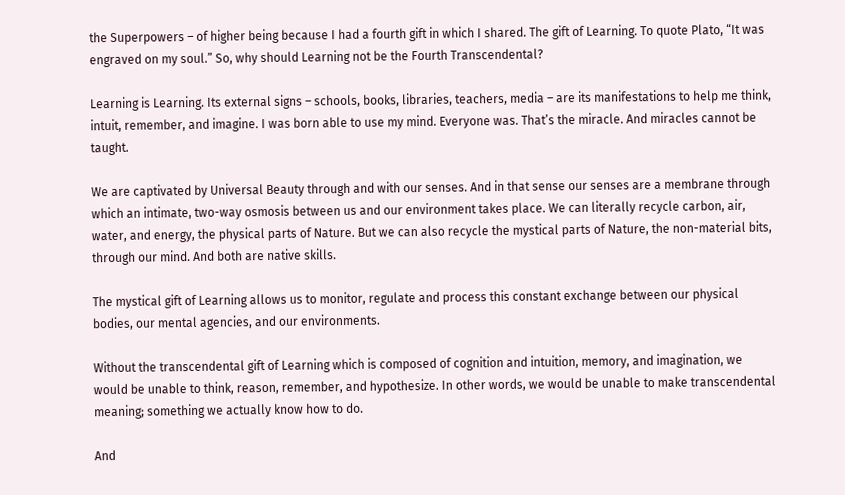the Superpowers – of higher being because I had a fourth gift in which I shared. The gift of Learning. To quote Plato, “It was engraved on my soul.” So, why should Learning not be the Fourth Transcendental?

Learning is Learning. Its external signs – schools, books, libraries, teachers, media – are its manifestations to help me think, intuit, remember, and imagine. I was born able to use my mind. Everyone was. That’s the miracle. And miracles cannot be taught.

We are captivated by Universal Beauty through and with our senses. And in that sense our senses are a membrane through which an intimate, two-way osmosis between us and our environment takes place. We can literally recycle carbon, air, water, and energy, the physical parts of Nature. But we can also recycle the mystical parts of Nature, the non-material bits, through our mind. And both are native skills.

The mystical gift of Learning allows us to monitor, regulate and process this constant exchange between our physical bodies, our mental agencies, and our environments.

Without the transcendental gift of Learning which is composed of cognition and intuition, memory, and imagination, we would be unable to think, reason, remember, and hypothesize. In other words, we would be unable to make transcendental meaning; something we actually know how to do.

And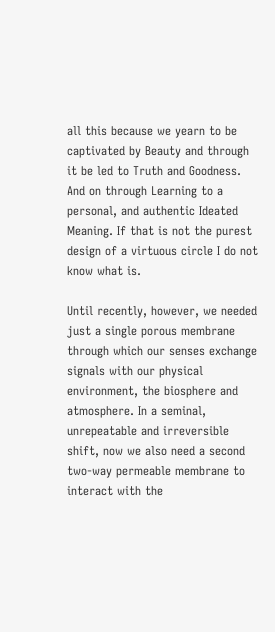all this because we yearn to be captivated by Beauty and through it be led to Truth and Goodness. And on through Learning to a personal, and authentic Ideated Meaning. If that is not the purest design of a virtuous circle I do not know what is.

Until recently, however, we needed just a single porous membrane through which our senses exchange signals with our physical environment, the biosphere and atmosphere. In a seminal, unrepeatable and irreversible shift, now we also need a second two-way permeable membrane to interact with the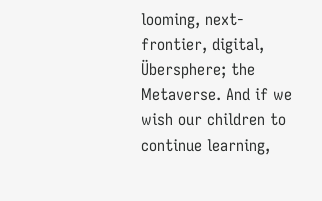looming, next-frontier, digital, Übersphere; the Metaverse. And if we wish our children to continue learning,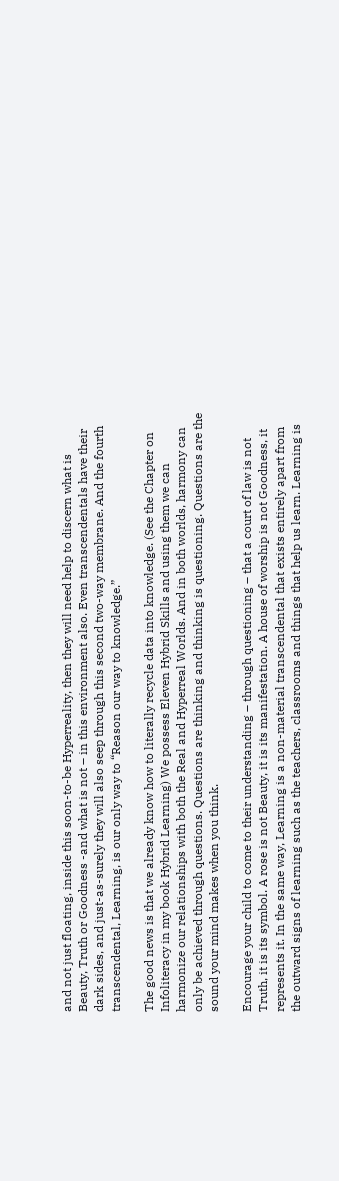and not just floating, inside this soon-to-be Hyperreality, then they will need help to discern what is Beauty, Truth or Goodness -and what is not – in this environment also. Even transcendentals have their dark sides, and just-as-surely they will also seep through this second two-way membrane. And the fourth transcendental, Learning, is our only way to “Reason our way to knowledge.”

The good news is that we already know how to literally recycle data into knowledge. (See the Chapter on Infoliteracy in my book Hybrid Learning) We possess Eleven Hybrid Skills and using them we can harmonize our relationships with both the Real and Hyperreal Worlds. And in both worlds, harmony can only be achieved through questions. Questions are thinking and thinking is questioning. Questions are the sound your mind makes when you think.

Encourage your child to come to their understanding – through questioning – that a court of law is not Truth, it is its symbol. A rose is not Beauty, it is its manifestation. A house of worship is not Goodness, it represents it. In the same way, Learning is a non-material transcendental that exists entirely apart from the outward signs of learning such as the teachers, classrooms and things that help us learn. Learning is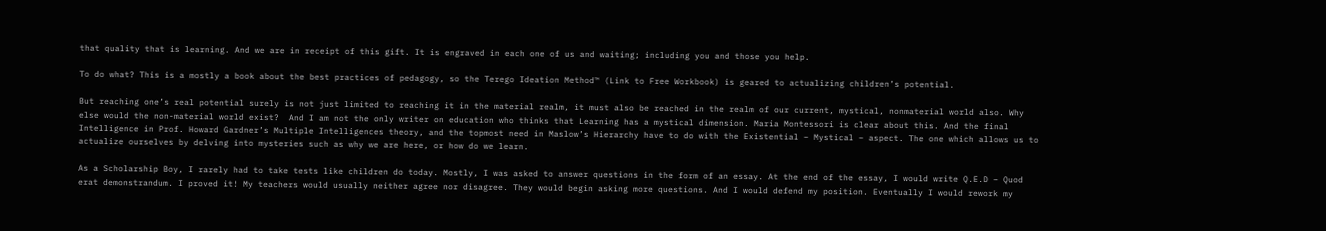that quality that is learning. And we are in receipt of this gift. It is engraved in each one of us and waiting; including you and those you help.

To do what? This is a mostly a book about the best practices of pedagogy, so the Terego Ideation Method™ (Link to Free Workbook) is geared to actualizing children’s potential.

But reaching one’s real potential surely is not just limited to reaching it in the material realm, it must also be reached in the realm of our current, mystical, nonmaterial world also. Why else would the non-material world exist?  And I am not the only writer on education who thinks that Learning has a mystical dimension. Maria Montessori is clear about this. And the final Intelligence in Prof. Howard Gardner’s Multiple Intelligences theory, and the topmost need in Maslow’s Hierarchy have to do with the Existential – Mystical – aspect. The one which allows us to actualize ourselves by delving into mysteries such as why we are here, or how do we learn.

As a Scholarship Boy, I rarely had to take tests like children do today. Mostly, I was asked to answer questions in the form of an essay. At the end of the essay, I would write Q.E.D – Quod erat demonstrandum. I proved it! My teachers would usually neither agree nor disagree. They would begin asking more questions. And I would defend my position. Eventually I would rework my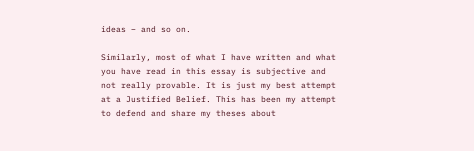ideas – and so on.

Similarly, most of what I have written and what you have read in this essay is subjective and not really provable. It is just my best attempt at a Justified Belief. This has been my attempt to defend and share my theses about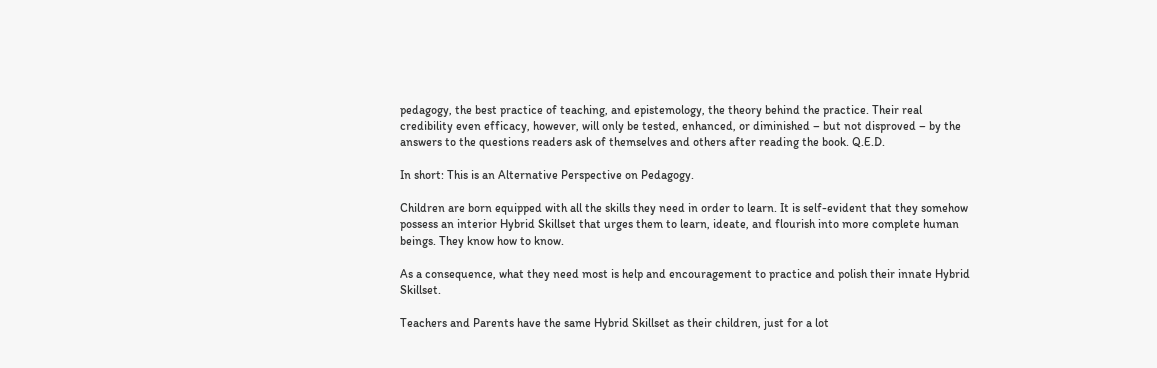pedagogy, the best practice of teaching, and epistemology, the theory behind the practice. Their real credibility even efficacy, however, will only be tested, enhanced, or diminished – but not disproved – by the answers to the questions readers ask of themselves and others after reading the book. Q.E.D.

In short: This is an Alternative Perspective on Pedagogy.

Children are born equipped with all the skills they need in order to learn. It is self-evident that they somehow possess an interior Hybrid Skillset that urges them to learn, ideate, and flourish into more complete human beings. They know how to know.

As a consequence, what they need most is help and encouragement to practice and polish their innate Hybrid Skillset.

Teachers and Parents have the same Hybrid Skillset as their children, just for a lot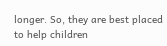longer. So, they are best placed to help children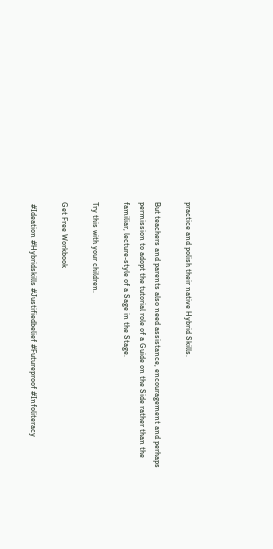practice and polish their native Hybrid Skills.

But teachers and parents also need assistance, encouragement and perhaps permission to adopt the tutorial role of a Guide on the Side rather than the familiar, lecture-style of a Sage in the Stage.

Try this with your children.

Get Free Workbook

 #Ideation #Hybridskills #Justifiedbelief #Futureproof #Infoliteracy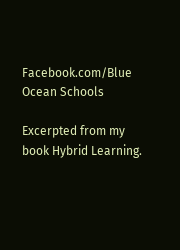Facebook.com/Blue Ocean Schools

Excerpted from my book Hybrid Learning.